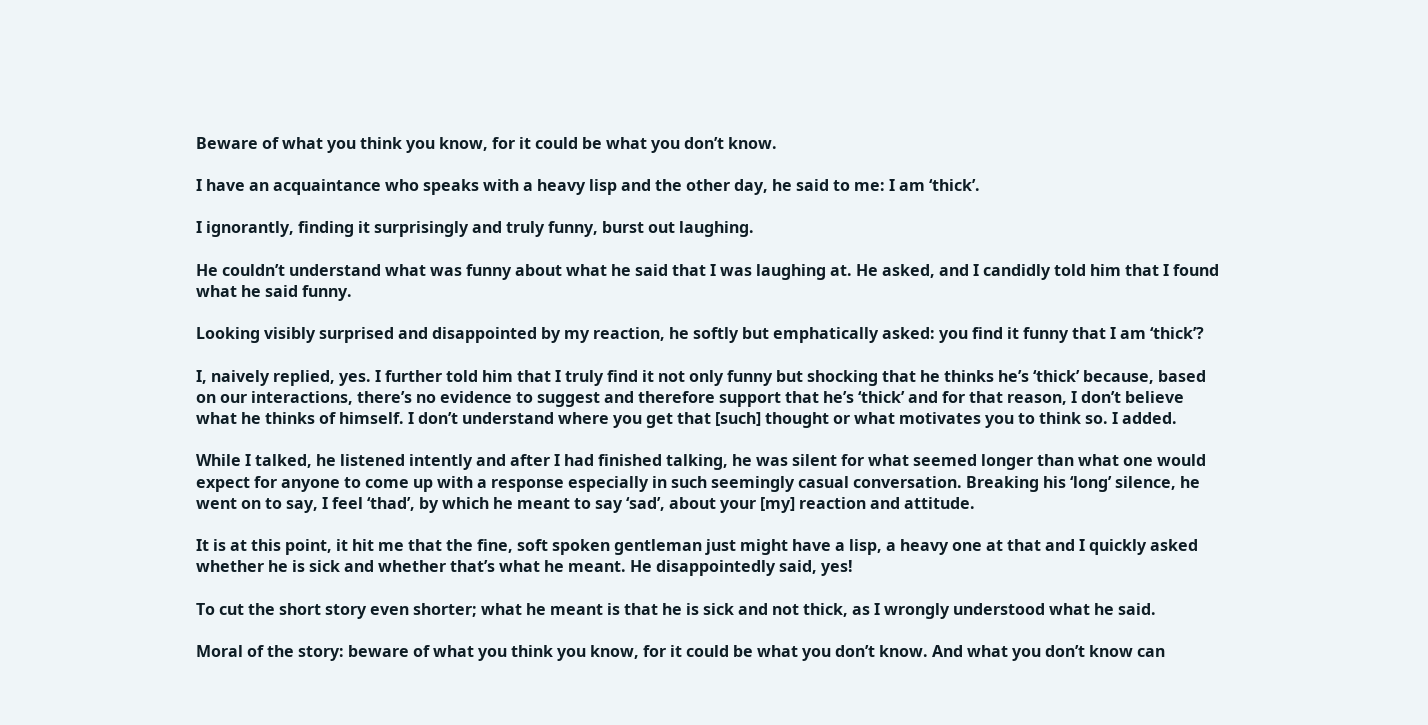Beware of what you think you know, for it could be what you don’t know.

I have an acquaintance who speaks with a heavy lisp and the other day, he said to me: I am ‘thick’.

I ignorantly, finding it surprisingly and truly funny, burst out laughing.

He couldn’t understand what was funny about what he said that I was laughing at. He asked, and I candidly told him that I found what he said funny.

Looking visibly surprised and disappointed by my reaction, he softly but emphatically asked: you find it funny that I am ‘thick’?

I, naively replied, yes. I further told him that I truly find it not only funny but shocking that he thinks he’s ‘thick’ because, based on our interactions, there’s no evidence to suggest and therefore support that he’s ‘thick’ and for that reason, I don’t believe what he thinks of himself. I don’t understand where you get that [such] thought or what motivates you to think so. I added.

While I talked, he listened intently and after I had finished talking, he was silent for what seemed longer than what one would expect for anyone to come up with a response especially in such seemingly casual conversation. Breaking his ‘long’ silence, he went on to say, I feel ‘thad’, by which he meant to say ‘sad’, about your [my] reaction and attitude.

It is at this point, it hit me that the fine, soft spoken gentleman just might have a lisp, a heavy one at that and I quickly asked whether he is sick and whether that’s what he meant. He disappointedly said, yes!

To cut the short story even shorter; what he meant is that he is sick and not thick, as I wrongly understood what he said.

Moral of the story: beware of what you think you know, for it could be what you don’t know. And what you don’t know can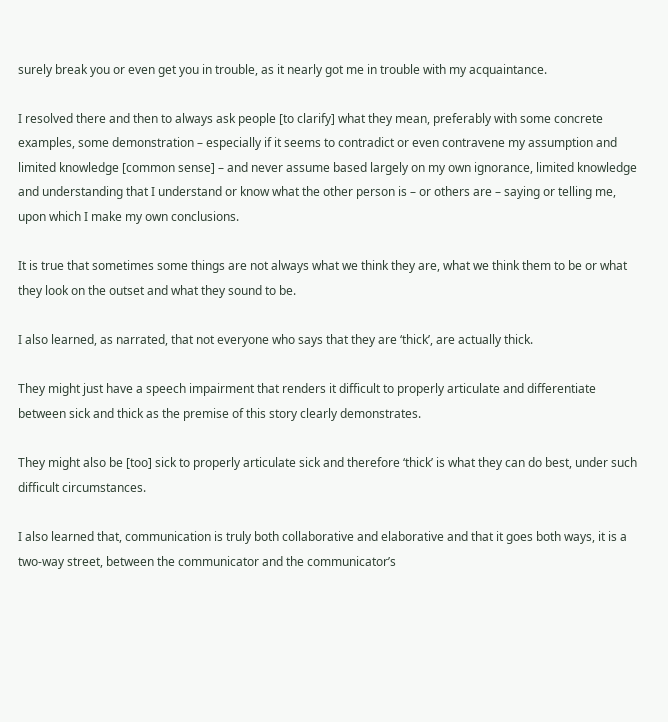surely break you or even get you in trouble, as it nearly got me in trouble with my acquaintance.

I resolved there and then to always ask people [to clarify] what they mean, preferably with some concrete examples, some demonstration – especially if it seems to contradict or even contravene my assumption and limited knowledge [common sense] – and never assume based largely on my own ignorance, limited knowledge and understanding that I understand or know what the other person is – or others are – saying or telling me, upon which I make my own conclusions.

It is true that sometimes some things are not always what we think they are, what we think them to be or what they look on the outset and what they sound to be.

I also learned, as narrated, that not everyone who says that they are ‘thick’, are actually thick.

They might just have a speech impairment that renders it difficult to properly articulate and differentiate between sick and thick as the premise of this story clearly demonstrates.

They might also be [too] sick to properly articulate sick and therefore ‘thick’ is what they can do best, under such difficult circumstances.

I also learned that, communication is truly both collaborative and elaborative and that it goes both ways, it is a two-way street, between the communicator and the communicator’s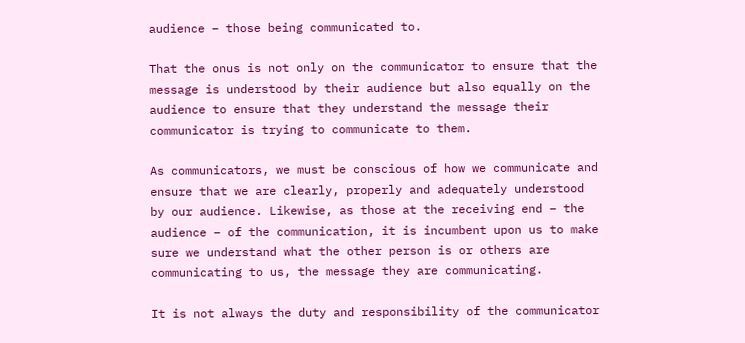audience – those being communicated to.

That the onus is not only on the communicator to ensure that the message is understood by their audience but also equally on the audience to ensure that they understand the message their communicator is trying to communicate to them.

As communicators, we must be conscious of how we communicate and ensure that we are clearly, properly and adequately understood by our audience. Likewise, as those at the receiving end – the audience – of the communication, it is incumbent upon us to make sure we understand what the other person is or others are communicating to us, the message they are communicating.

It is not always the duty and responsibility of the communicator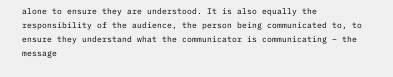alone to ensure they are understood. It is also equally the responsibility of the audience, the person being communicated to, to ensure they understand what the communicator is communicating – the message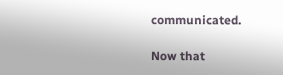communicated.

Now that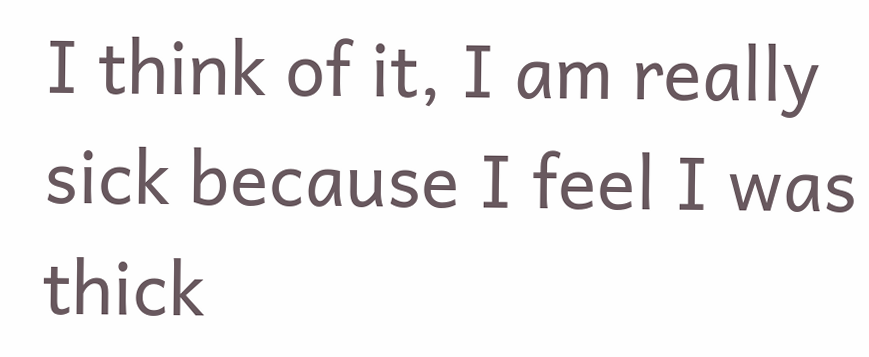I think of it, I am really sick because I feel I was thick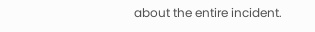about the entire incident.